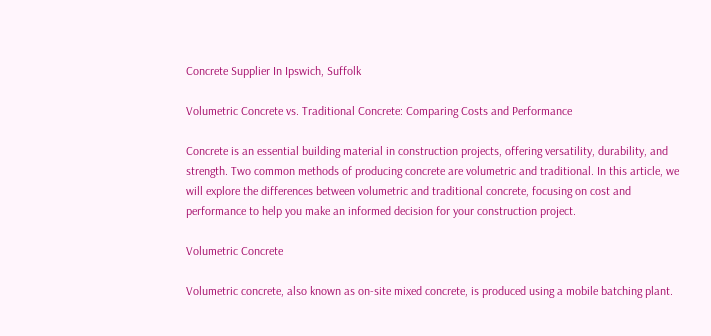Concrete Supplier In Ipswich, Suffolk

Volumetric Concrete vs. Traditional Concrete: Comparing Costs and Performance

Concrete is an essential building material in construction projects, offering versatility, durability, and strength. Two common methods of producing concrete are volumetric and traditional. In this article, we will explore the differences between volumetric and traditional concrete, focusing on cost and performance to help you make an informed decision for your construction project.

Volumetric Concrete

Volumetric concrete, also known as on-site mixed concrete, is produced using a mobile batching plant.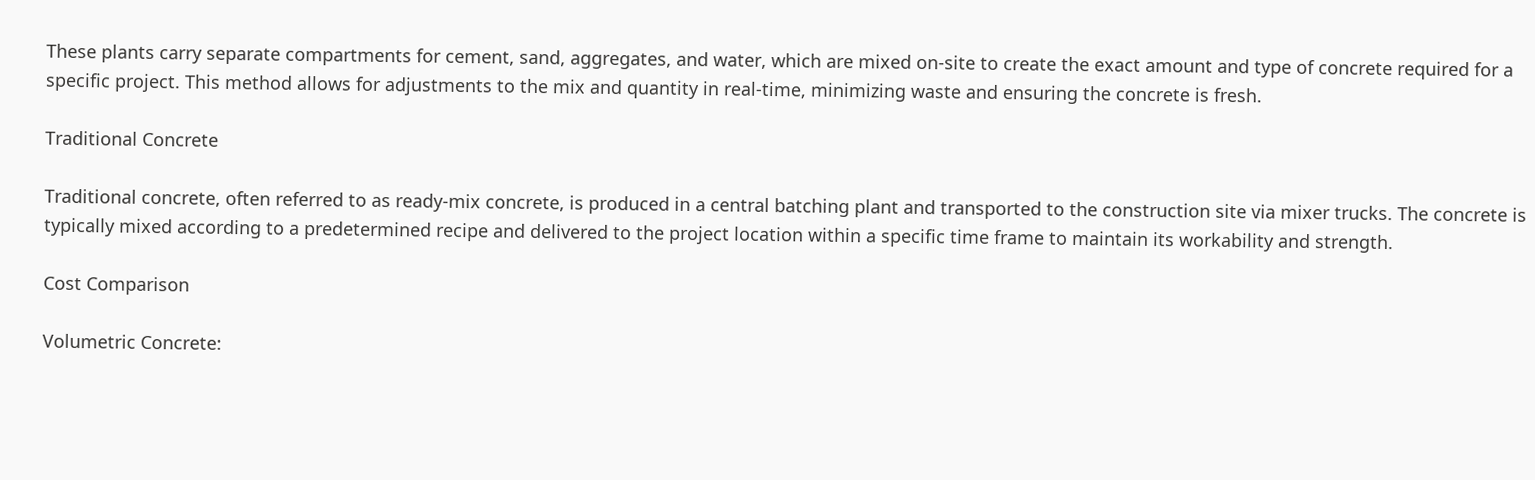These plants carry separate compartments for cement, sand, aggregates, and water, which are mixed on-site to create the exact amount and type of concrete required for a specific project. This method allows for adjustments to the mix and quantity in real-time, minimizing waste and ensuring the concrete is fresh.

Traditional Concrete

Traditional concrete, often referred to as ready-mix concrete, is produced in a central batching plant and transported to the construction site via mixer trucks. The concrete is typically mixed according to a predetermined recipe and delivered to the project location within a specific time frame to maintain its workability and strength.

Cost Comparison

Volumetric Concrete: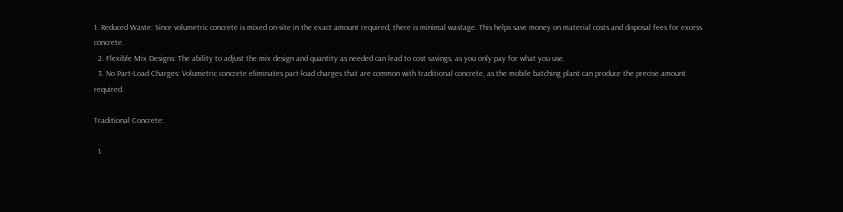1. Reduced Waste: Since volumetric concrete is mixed on-site in the exact amount required, there is minimal wastage. This helps save money on material costs and disposal fees for excess concrete.
  2. Flexible Mix Designs: The ability to adjust the mix design and quantity as needed can lead to cost savings, as you only pay for what you use.
  3. No Part-Load Charges: Volumetric concrete eliminates part-load charges that are common with traditional concrete, as the mobile batching plant can produce the precise amount required.

Traditional Concrete:

  1.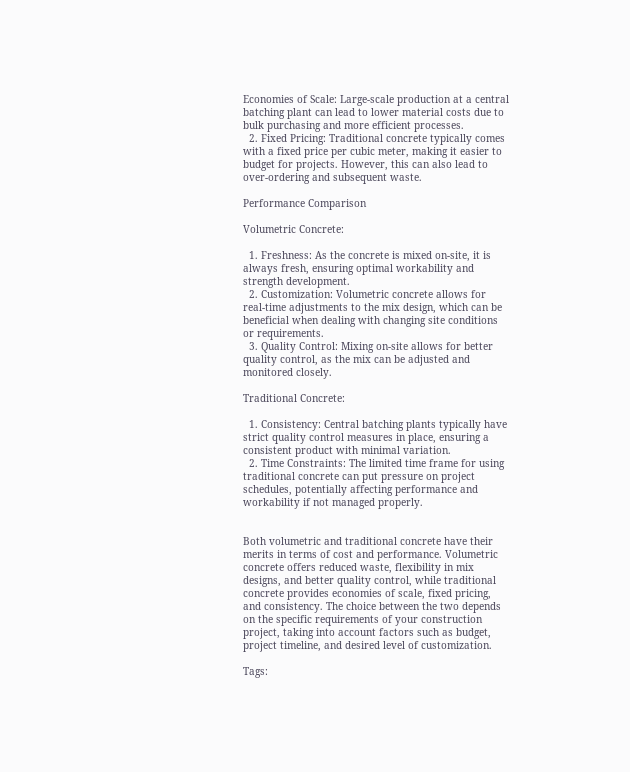Economies of Scale: Large-scale production at a central batching plant can lead to lower material costs due to bulk purchasing and more efficient processes.
  2. Fixed Pricing: Traditional concrete typically comes with a fixed price per cubic meter, making it easier to budget for projects. However, this can also lead to over-ordering and subsequent waste.

Performance Comparison

Volumetric Concrete:

  1. Freshness: As the concrete is mixed on-site, it is always fresh, ensuring optimal workability and strength development.
  2. Customization: Volumetric concrete allows for real-time adjustments to the mix design, which can be beneficial when dealing with changing site conditions or requirements.
  3. Quality Control: Mixing on-site allows for better quality control, as the mix can be adjusted and monitored closely.

Traditional Concrete:

  1. Consistency: Central batching plants typically have strict quality control measures in place, ensuring a consistent product with minimal variation.
  2. Time Constraints: The limited time frame for using traditional concrete can put pressure on project schedules, potentially affecting performance and workability if not managed properly.


Both volumetric and traditional concrete have their merits in terms of cost and performance. Volumetric concrete offers reduced waste, flexibility in mix designs, and better quality control, while traditional concrete provides economies of scale, fixed pricing, and consistency. The choice between the two depends on the specific requirements of your construction project, taking into account factors such as budget, project timeline, and desired level of customization.

Tags: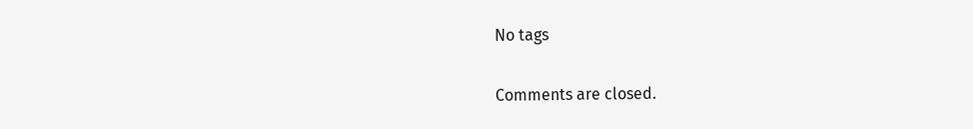No tags

Comments are closed.